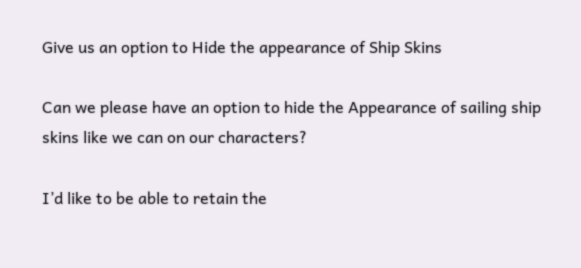Give us an option to Hide the appearance of Ship Skins

Can we please have an option to hide the Appearance of sailing ship skins like we can on our characters?

I’d like to be able to retain the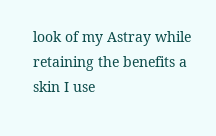look of my Astray while retaining the benefits a skin I use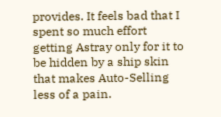provides. It feels bad that I spent so much effort getting Astray only for it to be hidden by a ship skin that makes Auto-Selling less of a pain.